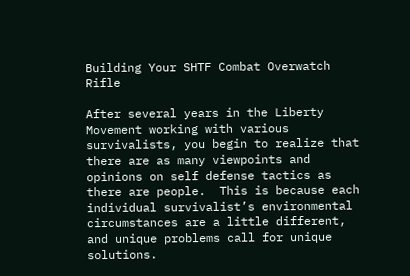Building Your SHTF Combat Overwatch Rifle

After several years in the Liberty Movement working with various survivalists, you begin to realize that there are as many viewpoints and opinions on self defense tactics as there are people.  This is because each individual survivalist’s environmental circumstances are a little different, and unique problems call for unique solutions.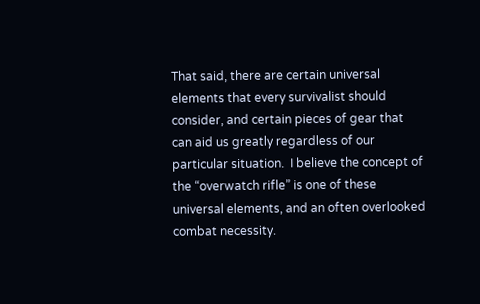That said, there are certain universal elements that every survivalist should consider, and certain pieces of gear that can aid us greatly regardless of our particular situation.  I believe the concept of the “overwatch rifle” is one of these universal elements, and an often overlooked combat necessity.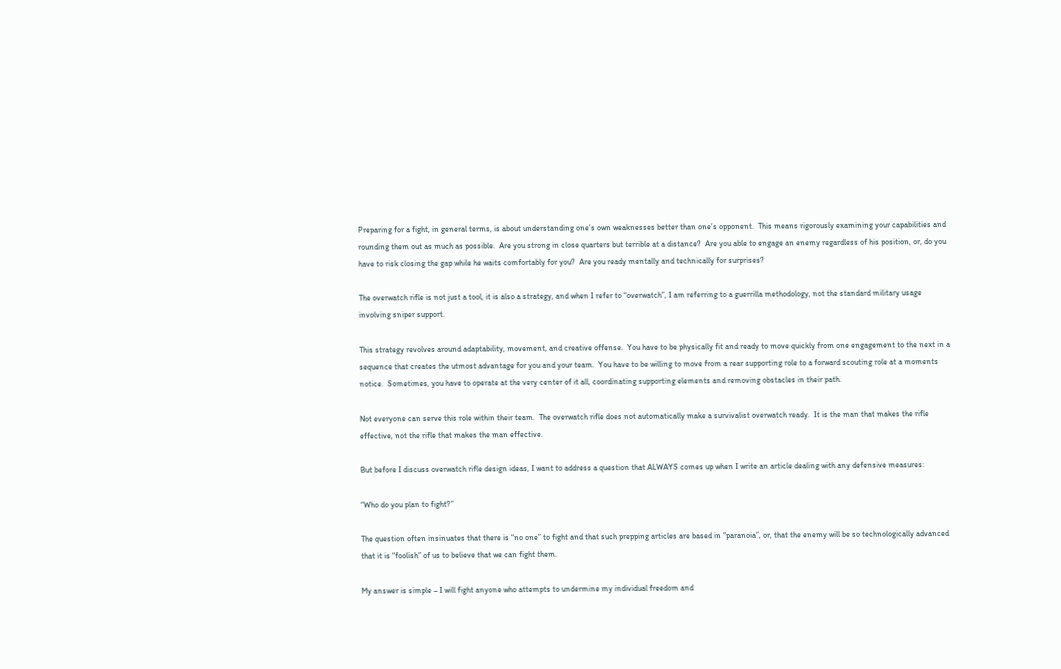Preparing for a fight, in general terms, is about understanding one’s own weaknesses better than one’s opponent.  This means rigorously examining your capabilities and rounding them out as much as possible.  Are you strong in close quarters but terrible at a distance?  Are you able to engage an enemy regardless of his position, or, do you have to risk closing the gap while he waits comfortably for you?  Are you ready mentally and technically for surprises?

The overwatch rifle is not just a tool, it is also a strategy, and when I refer to “overwatch”, I am referring to a guerrilla methodology, not the standard military usage involving sniper support.

This strategy revolves around adaptability, movement, and creative offense.  You have to be physically fit and ready to move quickly from one engagement to the next in a sequence that creates the utmost advantage for you and your team.  You have to be willing to move from a rear supporting role to a forward scouting role at a moments notice.  Sometimes, you have to operate at the very center of it all, coordinating supporting elements and removing obstacles in their path.

Not everyone can serve this role within their team.  The overwatch rifle does not automatically make a survivalist overwatch ready.  It is the man that makes the rifle effective, not the rifle that makes the man effective.

But before I discuss overwatch rifle design ideas, I want to address a question that ALWAYS comes up when I write an article dealing with any defensive measures:

“Who do you plan to fight?”

The question often insinuates that there is “no one” to fight and that such prepping articles are based in “paranoia”, or, that the enemy will be so technologically advanced that it is “foolish” of us to believe that we can fight them.

My answer is simple – I will fight anyone who attempts to undermine my individual freedom and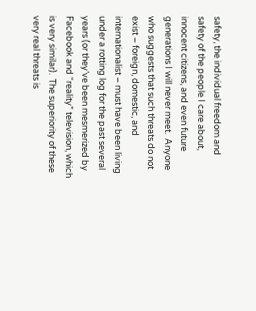safety, the individual freedom and safety of the people I care about, innocent citizens, and even future generations I will never meet.  Anyone who suggests that such threats do not exist – foreign, domestic, and internationalist – must have been living under a rotting log for the past several years (or they’ve been mesmerized by Facebook and “reality” television, which is very similar).  The superiority of these very real threats is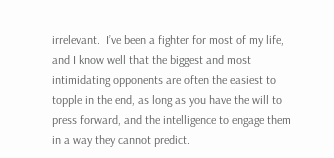irrelevant.  I’ve been a fighter for most of my life, and I know well that the biggest and most intimidating opponents are often the easiest to topple in the end, as long as you have the will to press forward, and the intelligence to engage them in a way they cannot predict.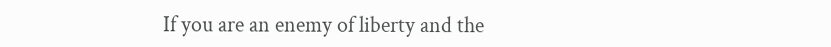If you are an enemy of liberty and the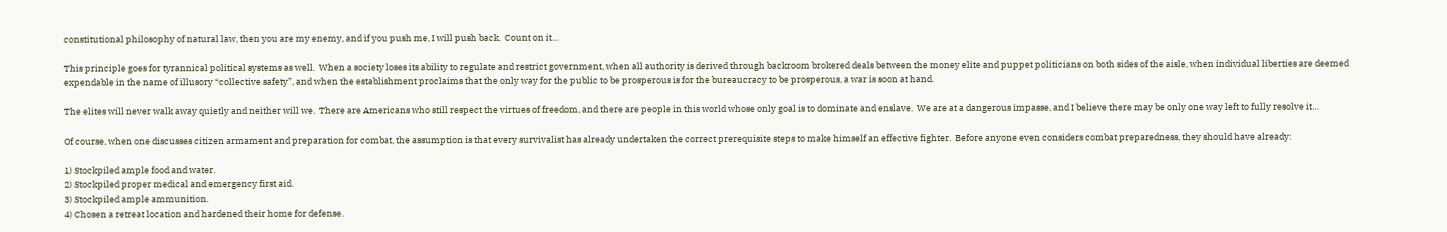constitutional philosophy of natural law, then you are my enemy, and if you push me, I will push back.  Count on it…

This principle goes for tyrannical political systems as well.  When a society loses its ability to regulate and restrict government, when all authority is derived through backroom brokered deals between the money elite and puppet politicians on both sides of the aisle, when individual liberties are deemed expendable in the name of illusory “collective safety”, and when the establishment proclaims that the only way for the public to be prosperous is for the bureaucracy to be prosperous, a war is soon at hand.

The elites will never walk away quietly and neither will we.  There are Americans who still respect the virtues of freedom, and there are people in this world whose only goal is to dominate and enslave.  We are at a dangerous impasse, and I believe there may be only one way left to fully resolve it…

Of course, when one discusses citizen armament and preparation for combat, the assumption is that every survivalist has already undertaken the correct prerequisite steps to make himself an effective fighter.  Before anyone even considers combat preparedness, they should have already:

1) Stockpiled ample food and water.
2) Stockpiled proper medical and emergency first aid.
3) Stockpiled ample ammunition.
4) Chosen a retreat location and hardened their home for defense.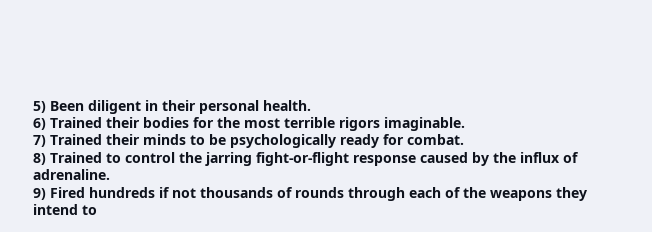5) Been diligent in their personal health.
6) Trained their bodies for the most terrible rigors imaginable.
7) Trained their minds to be psychologically ready for combat.
8) Trained to control the jarring fight-or-flight response caused by the influx of adrenaline.
9) Fired hundreds if not thousands of rounds through each of the weapons they intend to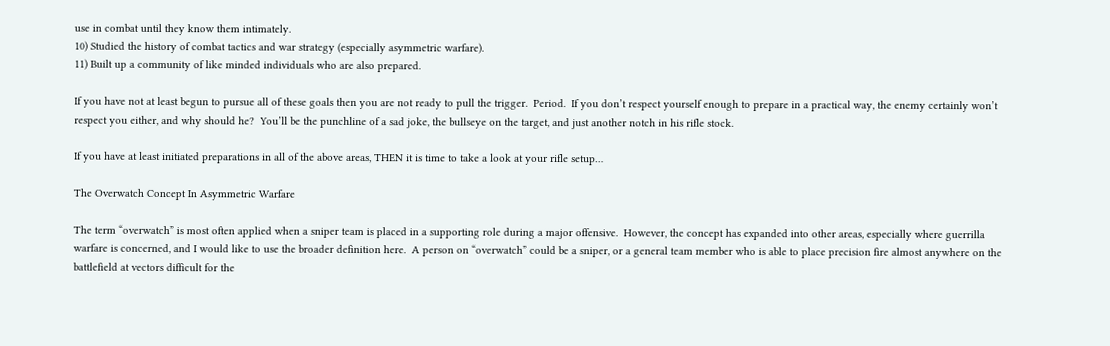use in combat until they know them intimately.
10) Studied the history of combat tactics and war strategy (especially asymmetric warfare).
11) Built up a community of like minded individuals who are also prepared.

If you have not at least begun to pursue all of these goals then you are not ready to pull the trigger.  Period.  If you don’t respect yourself enough to prepare in a practical way, the enemy certainly won’t respect you either, and why should he?  You’ll be the punchline of a sad joke, the bullseye on the target, and just another notch in his rifle stock.

If you have at least initiated preparations in all of the above areas, THEN it is time to take a look at your rifle setup…

The Overwatch Concept In Asymmetric Warfare

The term “overwatch” is most often applied when a sniper team is placed in a supporting role during a major offensive.  However, the concept has expanded into other areas, especially where guerrilla warfare is concerned, and I would like to use the broader definition here.  A person on “overwatch” could be a sniper, or a general team member who is able to place precision fire almost anywhere on the battlefield at vectors difficult for the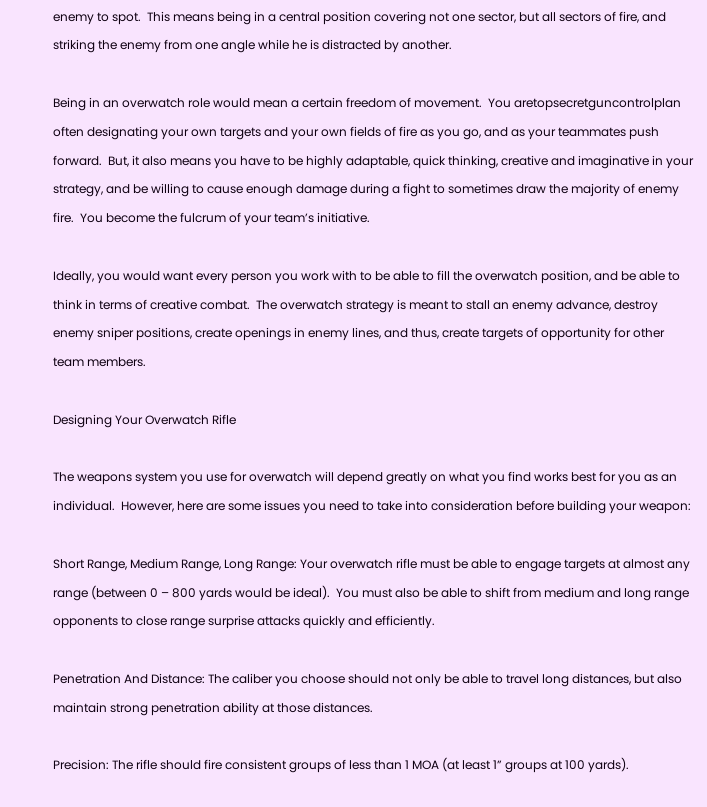enemy to spot.  This means being in a central position covering not one sector, but all sectors of fire, and striking the enemy from one angle while he is distracted by another.

Being in an overwatch role would mean a certain freedom of movement.  You aretopsecretguncontrolplan often designating your own targets and your own fields of fire as you go, and as your teammates push forward.  But, it also means you have to be highly adaptable, quick thinking, creative and imaginative in your strategy, and be willing to cause enough damage during a fight to sometimes draw the majority of enemy fire.  You become the fulcrum of your team’s initiative.

Ideally, you would want every person you work with to be able to fill the overwatch position, and be able to think in terms of creative combat.  The overwatch strategy is meant to stall an enemy advance, destroy enemy sniper positions, create openings in enemy lines, and thus, create targets of opportunity for other team members.

Designing Your Overwatch Rifle

The weapons system you use for overwatch will depend greatly on what you find works best for you as an individual.  However, here are some issues you need to take into consideration before building your weapon:

Short Range, Medium Range, Long Range: Your overwatch rifle must be able to engage targets at almost any range (between 0 – 800 yards would be ideal).  You must also be able to shift from medium and long range opponents to close range surprise attacks quickly and efficiently.

Penetration And Distance: The caliber you choose should not only be able to travel long distances, but also maintain strong penetration ability at those distances.

Precision: The rifle should fire consistent groups of less than 1 MOA (at least 1” groups at 100 yards).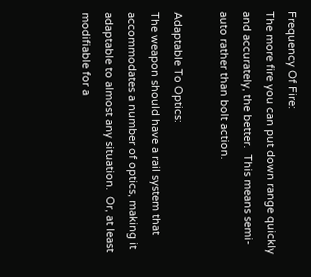Frequency Of Fire:
The more fire you can put down range quickly and accurately, the better.  This means semi-auto rather than bolt action.

Adaptable To Optics:
The weapon should have a rail system that accommodates a number of optics, making it adaptable to almost any situation.  Or, at least modifiable for a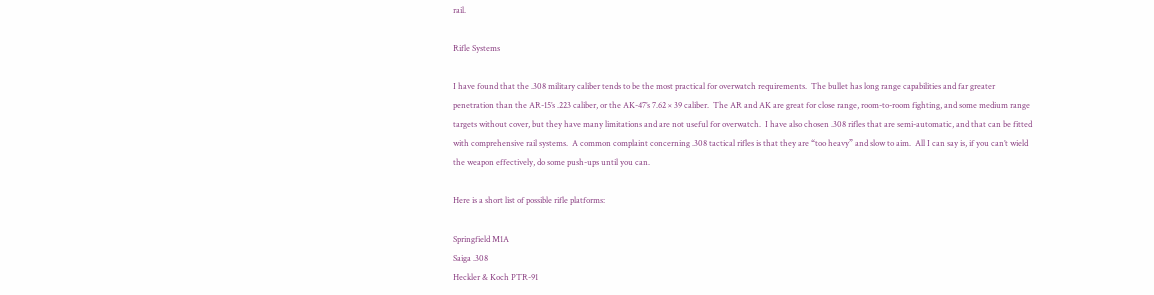rail.

Rifle Systems

I have found that the .308 military caliber tends to be the most practical for overwatch requirements.  The bullet has long range capabilities and far greater penetration than the AR-15’s .223 caliber, or the AK-47’s 7.62 × 39 caliber.  The AR and AK are great for close range, room-to-room fighting, and some medium range targets without cover, but they have many limitations and are not useful for overwatch.  I have also chosen .308 rifles that are semi-automatic, and that can be fitted with comprehensive rail systems.  A common complaint concerning .308 tactical rifles is that they are “too heavy” and slow to aim.  All I can say is, if you can’t wield the weapon effectively, do some push-ups until you can.

Here is a short list of possible rifle platforms:

Springfield M1A
Saiga .308
Heckler & Koch PTR-91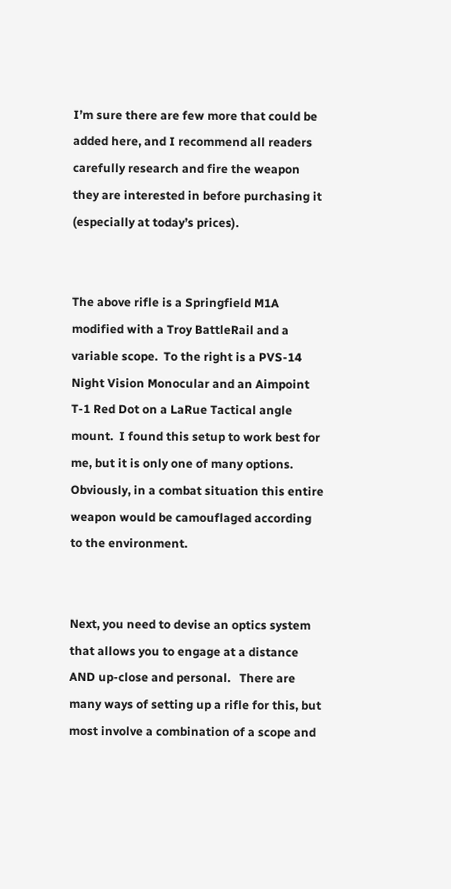I’m sure there are few more that could be added here, and I recommend all readers carefully research and fire the weapon they are interested in before purchasing it (especially at today’s prices).


The above rifle is a Springfield M1A modified with a Troy BattleRail and a variable scope.  To the right is a PVS-14 Night Vision Monocular and an Aimpoint T-1 Red Dot on a LaRue Tactical angle mount.  I found this setup to work best for me, but it is only one of many options. Obviously, in a combat situation this entire weapon would be camouflaged according to the environment.


Next, you need to devise an optics system that allows you to engage at a distance AND up-close and personal.   There are many ways of setting up a rifle for this, but most involve a combination of a scope and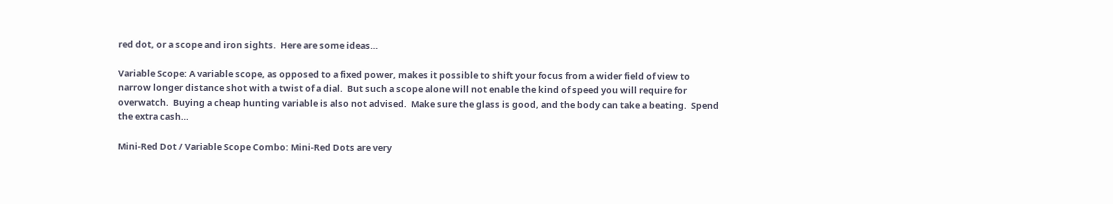red dot, or a scope and iron sights.  Here are some ideas…

Variable Scope: A variable scope, as opposed to a fixed power, makes it possible to shift your focus from a wider field of view to narrow longer distance shot with a twist of a dial.  But such a scope alone will not enable the kind of speed you will require for overwatch.  Buying a cheap hunting variable is also not advised.  Make sure the glass is good, and the body can take a beating.  Spend the extra cash…

Mini-Red Dot / Variable Scope Combo: Mini-Red Dots are very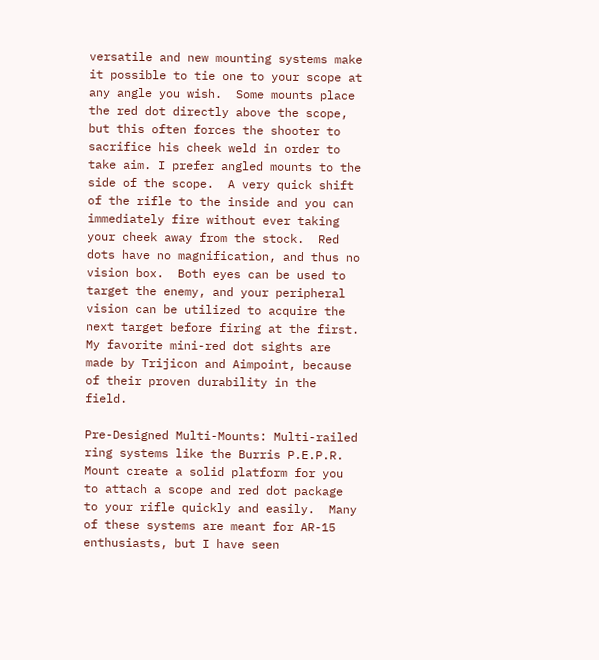versatile and new mounting systems make it possible to tie one to your scope at any angle you wish.  Some mounts place the red dot directly above the scope, but this often forces the shooter to sacrifice his cheek weld in order to take aim. I prefer angled mounts to the side of the scope.  A very quick shift of the rifle to the inside and you can immediately fire without ever taking your cheek away from the stock.  Red dots have no magnification, and thus no vision box.  Both eyes can be used to target the enemy, and your peripheral vision can be utilized to acquire the next target before firing at the first.  My favorite mini-red dot sights are made by Trijicon and Aimpoint, because of their proven durability in the field.

Pre-Designed Multi-Mounts: Multi-railed ring systems like the Burris P.E.P.R. Mount create a solid platform for you to attach a scope and red dot package to your rifle quickly and easily.  Many of these systems are meant for AR-15 enthusiasts, but I have seen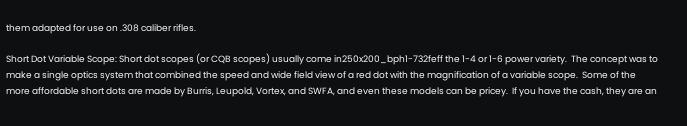them adapted for use on .308 caliber rifles.

Short Dot Variable Scope: Short dot scopes (or CQB scopes) usually come in250x200_bph1-732feff the 1-4 or 1-6 power variety.  The concept was to make a single optics system that combined the speed and wide field view of a red dot with the magnification of a variable scope.  Some of the more affordable short dots are made by Burris, Leupold, Vortex, and SWFA, and even these models can be pricey.  If you have the cash, they are an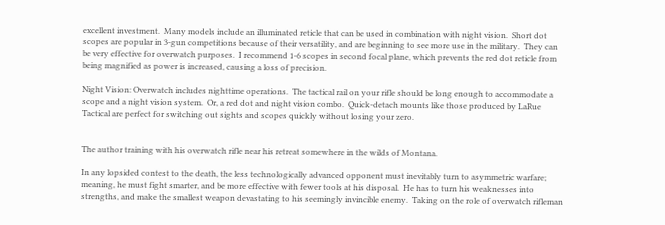excellent investment.  Many models include an illuminated reticle that can be used in combination with night vision.  Short dot scopes are popular in 3-gun competitions because of their versatility, and are beginning to see more use in the military.  They can be very effective for overwatch purposes.  I recommend 1-6 scopes in second focal plane, which prevents the red dot reticle from being magnified as power is increased, causing a loss of precision.

Night Vision: Overwatch includes nighttime operations.  The tactical rail on your rifle should be long enough to accommodate a scope and a night vision system.  Or, a red dot and night vision combo.  Quick-detach mounts like those produced by LaRue Tactical are perfect for switching out sights and scopes quickly without losing your zero.


The author training with his overwatch rifle near his retreat somewhere in the wilds of Montana.

In any lopsided contest to the death, the less technologically advanced opponent must inevitably turn to asymmetric warfare; meaning, he must fight smarter, and be more effective with fewer tools at his disposal.  He has to turn his weaknesses into strengths, and make the smallest weapon devastating to his seemingly invincible enemy.  Taking on the role of overwatch rifleman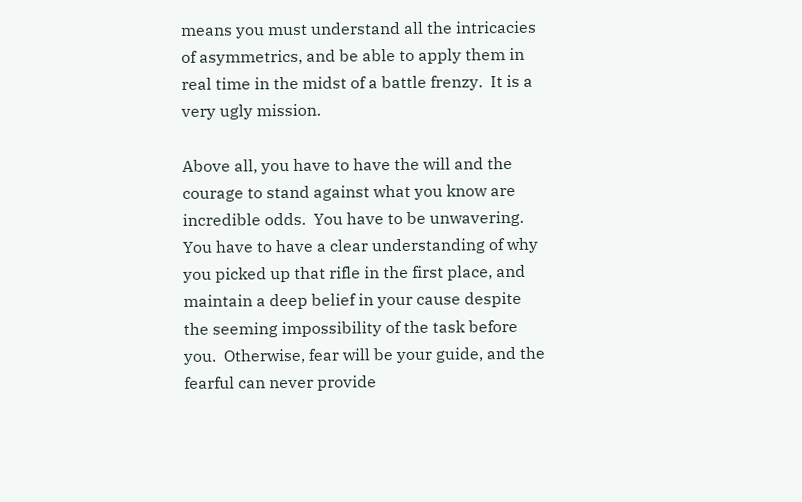means you must understand all the intricacies of asymmetrics, and be able to apply them in real time in the midst of a battle frenzy.  It is a very ugly mission.

Above all, you have to have the will and the courage to stand against what you know are incredible odds.  You have to be unwavering.  You have to have a clear understanding of why you picked up that rifle in the first place, and maintain a deep belief in your cause despite the seeming impossibility of the task before you.  Otherwise, fear will be your guide, and the fearful can never provide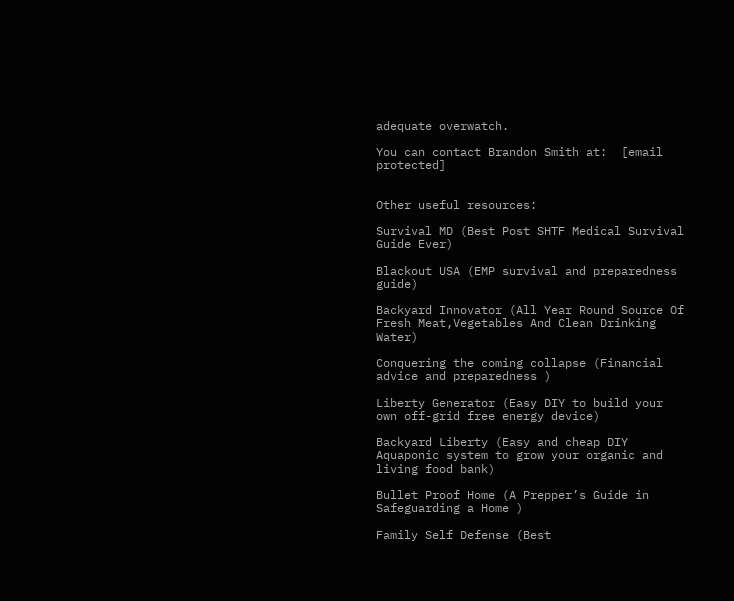adequate overwatch.

You can contact Brandon Smith at:  [email protected]


Other useful resources:

Survival MD (Best Post SHTF Medical Survival Guide Ever)

Blackout USA (EMP survival and preparedness guide)

Backyard Innovator (All Year Round Source Of Fresh Meat,Vegetables And Clean Drinking Water)

Conquering the coming collapse (Financial advice and preparedness )

Liberty Generator (Easy DIY to build your own off-grid free energy device)

Backyard Liberty (Easy and cheap DIY Aquaponic system to grow your organic and living food bank)

Bullet Proof Home (A Prepper’s Guide in Safeguarding a Home )

Family Self Defense (Best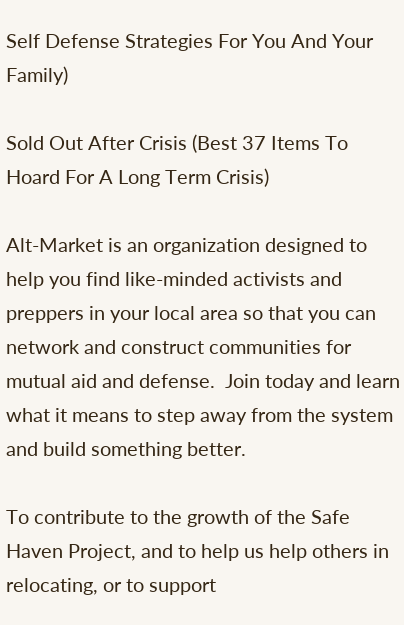Self Defense Strategies For You And Your Family)

Sold Out After Crisis (Best 37 Items To Hoard For A Long Term Crisis)

Alt-Market is an organization designed to help you find like-minded activists and preppers in your local area so that you can network and construct communities for mutual aid and defense.  Join today and learn what it means to step away from the system and build something better.

To contribute to the growth of the Safe Haven Project, and to help us help others in relocating, or to support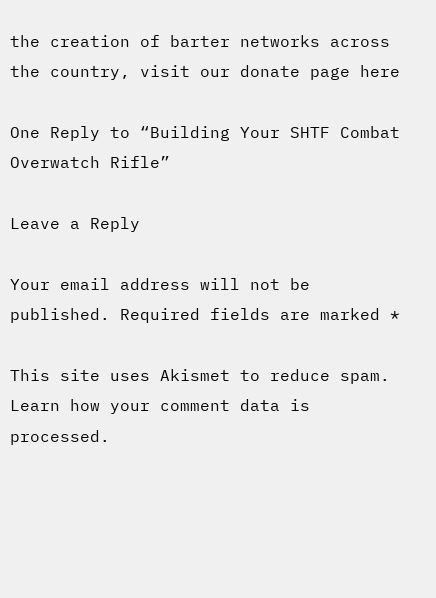the creation of barter networks across the country, visit our donate page here

One Reply to “Building Your SHTF Combat Overwatch Rifle”

Leave a Reply

Your email address will not be published. Required fields are marked *

This site uses Akismet to reduce spam. Learn how your comment data is processed.